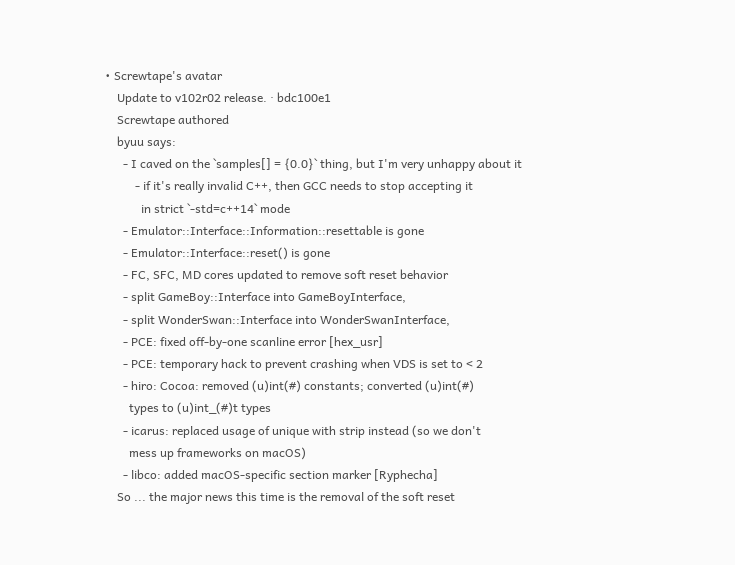• Screwtape's avatar
    Update to v102r02 release. · bdc100e1
    Screwtape authored
    byuu says:
      - I caved on the `samples[] = {0.0}` thing, but I'm very unhappy about it
          - if it's really invalid C++, then GCC needs to stop accepting it
            in strict `-std=c++14` mode
      - Emulator::Interface::Information::resettable is gone
      - Emulator::Interface::reset() is gone
      - FC, SFC, MD cores updated to remove soft reset behavior
      - split GameBoy::Interface into GameBoyInterface,
      - split WonderSwan::Interface into WonderSwanInterface,
      - PCE: fixed off-by-one scanline error [hex_usr]
      - PCE: temporary hack to prevent crashing when VDS is set to < 2
      - hiro: Cocoa: removed (u)int(#) constants; converted (u)int(#)
        types to (u)int_(#)t types
      - icarus: replaced usage of unique with strip instead (so we don't
        mess up frameworks on macOS)
      - libco: added macOS-specific section marker [Ryphecha]
    So ... the major news this time is the removal of the soft reset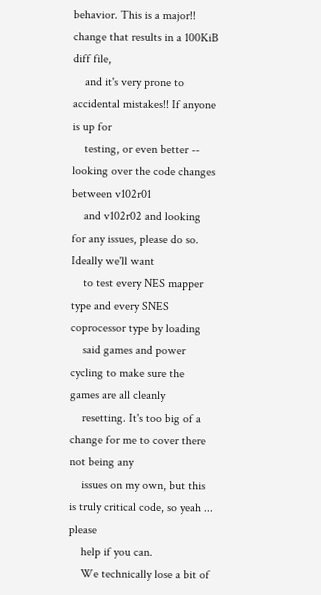behavior. This is a major!! change that results in a 100KiB diff file,
    and it's very prone to accidental mistakes!! If anyone is up for
    testing, or even better -- looking over the code changes between v102r01
    and v102r02 and looking for any issues, please do so. Ideally we'll want
    to test every NES mapper type and every SNES coprocessor type by loading
    said games and power cycling to make sure the games are all cleanly
    resetting. It's too big of a change for me to cover there not being any
    issues on my own, but this is truly critical code, so yeah ... please
    help if you can.
    We technically lose a bit of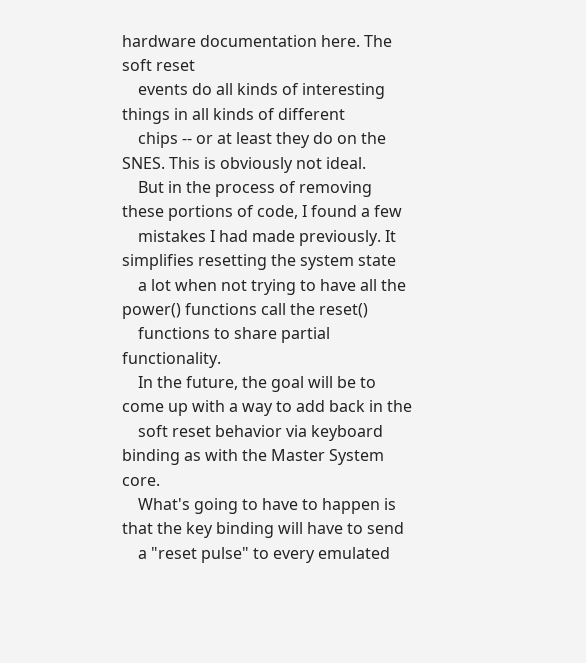hardware documentation here. The soft reset
    events do all kinds of interesting things in all kinds of different
    chips -- or at least they do on the SNES. This is obviously not ideal.
    But in the process of removing these portions of code, I found a few
    mistakes I had made previously. It simplifies resetting the system state
    a lot when not trying to have all the power() functions call the reset()
    functions to share partial functionality.
    In the future, the goal will be to come up with a way to add back in the
    soft reset behavior via keyboard binding as with the Master System core.
    What's going to have to happen is that the key binding will have to send
    a "reset pulse" to every emulated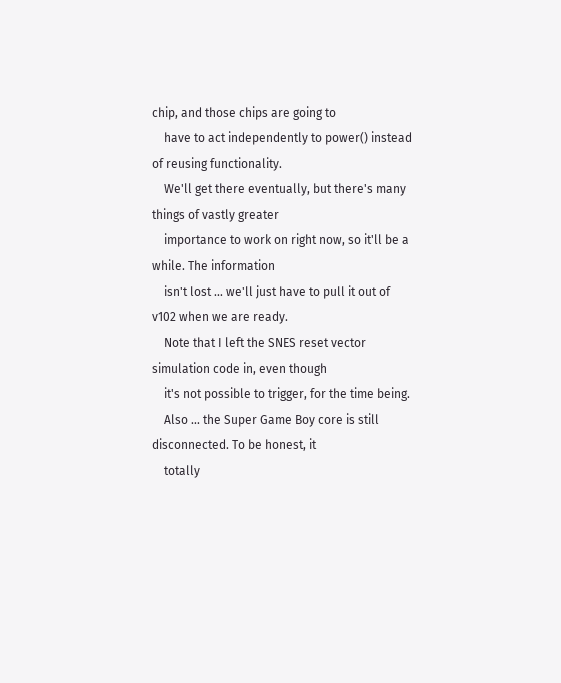chip, and those chips are going to
    have to act independently to power() instead of reusing functionality.
    We'll get there eventually, but there's many things of vastly greater
    importance to work on right now, so it'll be a while. The information
    isn't lost ... we'll just have to pull it out of v102 when we are ready.
    Note that I left the SNES reset vector simulation code in, even though
    it's not possible to trigger, for the time being.
    Also ... the Super Game Boy core is still disconnected. To be honest, it
    totally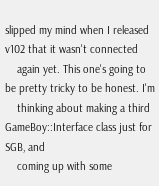slipped my mind when I released v102 that it wasn't connected
    again yet. This one's going to be pretty tricky to be honest. I'm
    thinking about making a third GameBoy::Interface class just for SGB, and
    coming up with some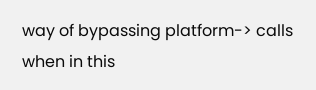way of bypassing platform-> calls when in this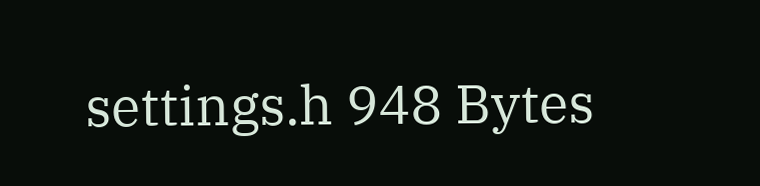settings.h 948 Bytes